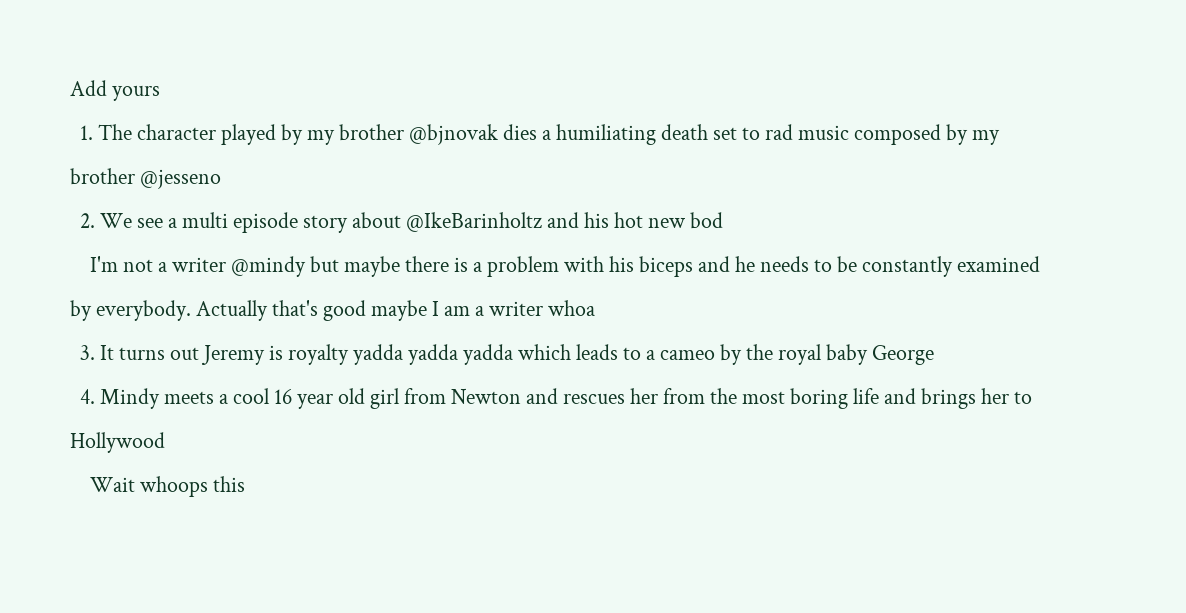Add yours
  1. The character played by my brother @bjnovak dies a humiliating death set to rad music composed by my brother @jesseno
  2. We see a multi episode story about @IkeBarinholtz and his hot new bod
    I'm not a writer @mindy but maybe there is a problem with his biceps and he needs to be constantly examined by everybody. Actually that's good maybe I am a writer whoa
  3. It turns out Jeremy is royalty yadda yadda yadda which leads to a cameo by the royal baby George
  4. Mindy meets a cool 16 year old girl from Newton and rescues her from the most boring life and brings her to Hollywood
    Wait whoops this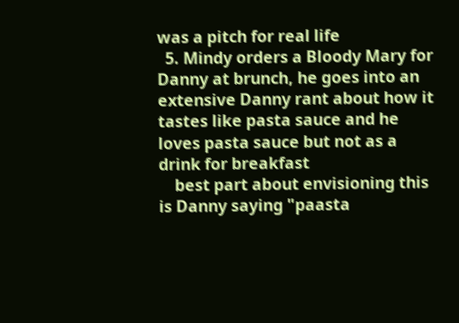was a pitch for real life
  5. Mindy orders a Bloody Mary for Danny at brunch, he goes into an extensive Danny rant about how it tastes like pasta sauce and he loves pasta sauce but not as a drink for breakfast
    best part about envisioning this is Danny saying "paasta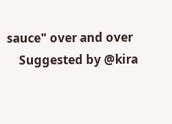sauce" over and over
    Suggested by @kira